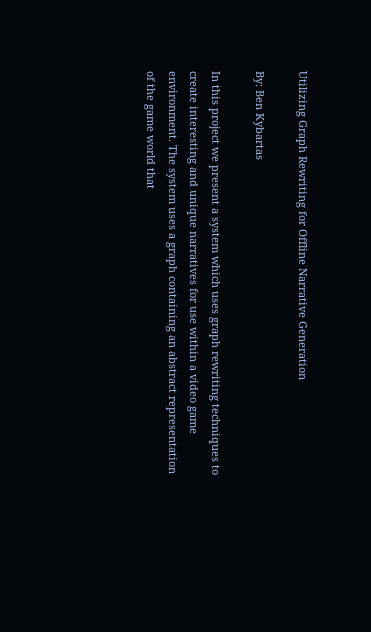Utilizing Graph Rewriting for Offline Narrative Generation

By: Ben Kybartas

In this project we present a system which uses graph rewriting techniques to create interesting and unique narratives for use within a video game environment. The system uses a graph containing an abstract representation of the game world that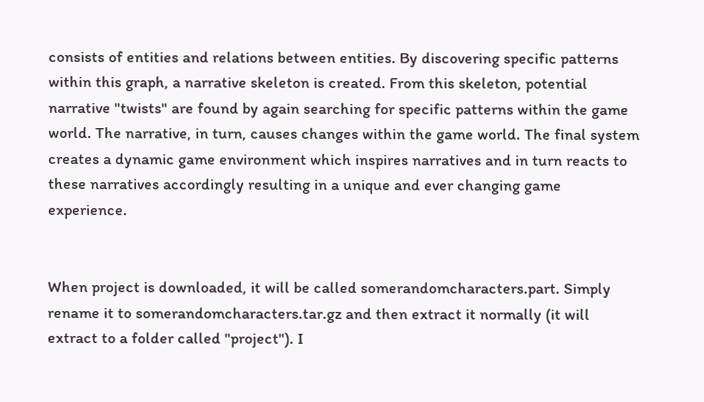consists of entities and relations between entities. By discovering specific patterns within this graph, a narrative skeleton is created. From this skeleton, potential narrative "twists" are found by again searching for specific patterns within the game world. The narrative, in turn, causes changes within the game world. The final system creates a dynamic game environment which inspires narratives and in turn reacts to these narratives accordingly resulting in a unique and ever changing game experience.


When project is downloaded, it will be called somerandomcharacters.part. Simply rename it to somerandomcharacters.tar.gz and then extract it normally (it will extract to a folder called "project"). I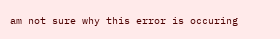am not sure why this error is occuring